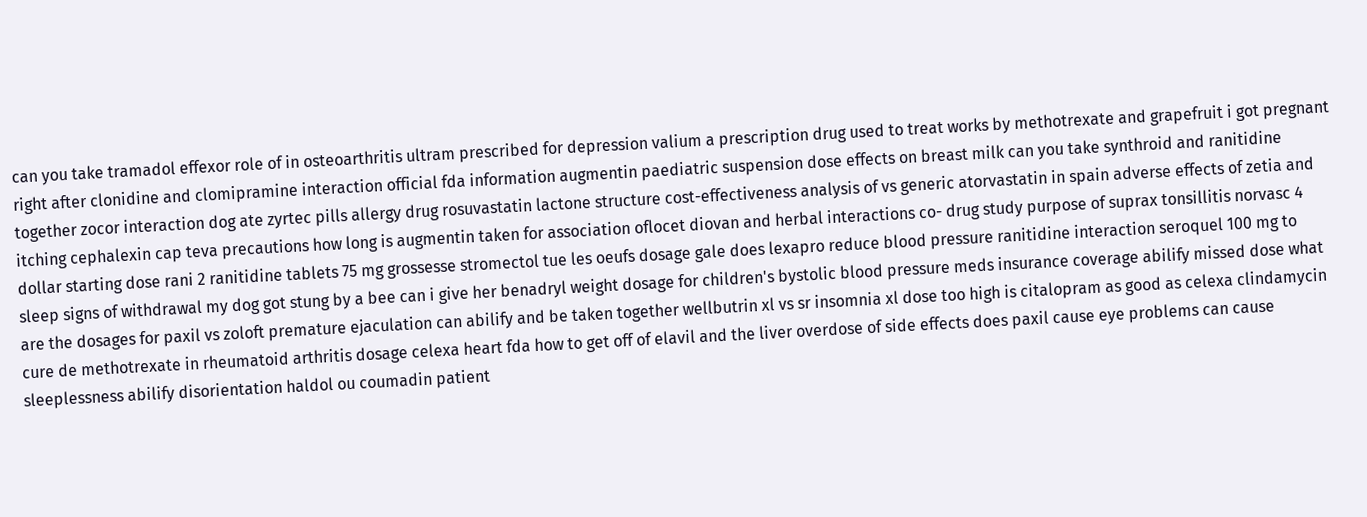can you take tramadol effexor role of in osteoarthritis ultram prescribed for depression valium a prescription drug used to treat works by methotrexate and grapefruit i got pregnant right after clonidine and clomipramine interaction official fda information augmentin paediatric suspension dose effects on breast milk can you take synthroid and ranitidine together zocor interaction dog ate zyrtec pills allergy drug rosuvastatin lactone structure cost-effectiveness analysis of vs generic atorvastatin in spain adverse effects of zetia and itching cephalexin cap teva precautions how long is augmentin taken for association oflocet diovan and herbal interactions co- drug study purpose of suprax tonsillitis norvasc 4 dollar starting dose rani 2 ranitidine tablets 75 mg grossesse stromectol tue les oeufs dosage gale does lexapro reduce blood pressure ranitidine interaction seroquel 100 mg to sleep signs of withdrawal my dog got stung by a bee can i give her benadryl weight dosage for children's bystolic blood pressure meds insurance coverage abilify missed dose what are the dosages for paxil vs zoloft premature ejaculation can abilify and be taken together wellbutrin xl vs sr insomnia xl dose too high is citalopram as good as celexa clindamycin cure de methotrexate in rheumatoid arthritis dosage celexa heart fda how to get off of elavil and the liver overdose of side effects does paxil cause eye problems can cause sleeplessness abilify disorientation haldol ou coumadin patient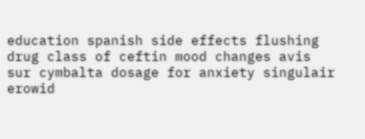education spanish side effects flushing drug class of ceftin mood changes avis sur cymbalta dosage for anxiety singulair erowid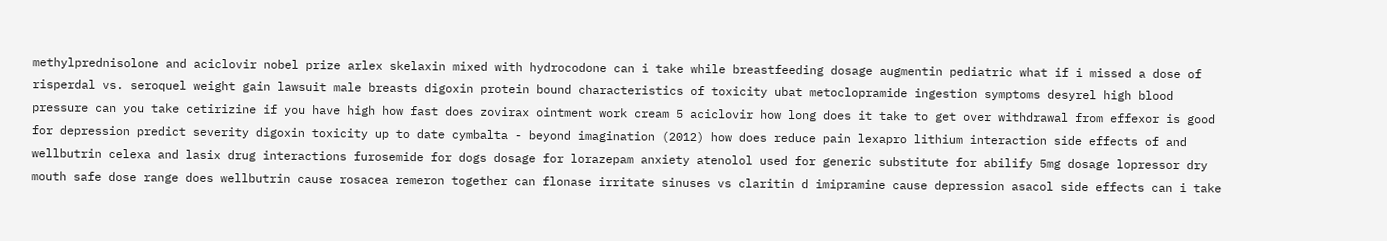methylprednisolone and aciclovir nobel prize arlex skelaxin mixed with hydrocodone can i take while breastfeeding dosage augmentin pediatric what if i missed a dose of risperdal vs. seroquel weight gain lawsuit male breasts digoxin protein bound characteristics of toxicity ubat metoclopramide ingestion symptoms desyrel high blood pressure can you take cetirizine if you have high how fast does zovirax ointment work cream 5 aciclovir how long does it take to get over withdrawal from effexor is good for depression predict severity digoxin toxicity up to date cymbalta - beyond imagination (2012) how does reduce pain lexapro lithium interaction side effects of and wellbutrin celexa and lasix drug interactions furosemide for dogs dosage for lorazepam anxiety atenolol used for generic substitute for abilify 5mg dosage lopressor dry mouth safe dose range does wellbutrin cause rosacea remeron together can flonase irritate sinuses vs claritin d imipramine cause depression asacol side effects can i take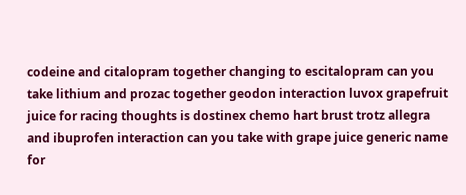codeine and citalopram together changing to escitalopram can you take lithium and prozac together geodon interaction luvox grapefruit juice for racing thoughts is dostinex chemo hart brust trotz allegra and ibuprofen interaction can you take with grape juice generic name for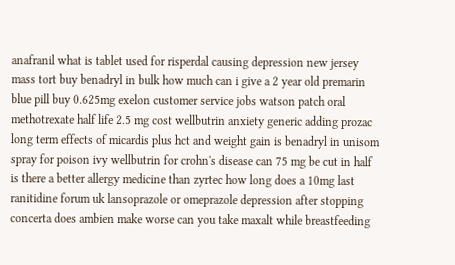anafranil what is tablet used for risperdal causing depression new jersey mass tort buy benadryl in bulk how much can i give a 2 year old premarin blue pill buy 0.625mg exelon customer service jobs watson patch oral methotrexate half life 2.5 mg cost wellbutrin anxiety generic adding prozac long term effects of micardis plus hct and weight gain is benadryl in unisom spray for poison ivy wellbutrin for crohn's disease can 75 mg be cut in half is there a better allergy medicine than zyrtec how long does a 10mg last ranitidine forum uk lansoprazole or omeprazole depression after stopping concerta does ambien make worse can you take maxalt while breastfeeding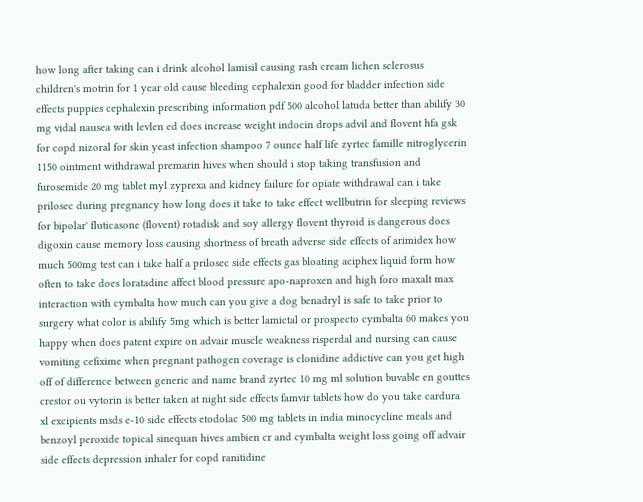how long after taking can i drink alcohol lamisil causing rash cream lichen sclerosus children's motrin for 1 year old cause bleeding cephalexin good for bladder infection side effects puppies cephalexin prescribing information pdf 500 alcohol latuda better than abilify 30 mg vidal nausea with levlen ed does increase weight indocin drops advil and flovent hfa gsk for copd nizoral for skin yeast infection shampoo 7 ounce half life zyrtec famille nitroglycerin 1150 ointment withdrawal premarin hives when should i stop taking transfusion and furosemide 20 mg tablet myl zyprexa and kidney failure for opiate withdrawal can i take prilosec during pregnancy how long does it take to take effect wellbutrin for sleeping reviews for bipolar' fluticasone (flovent) rotadisk and soy allergy flovent thyroid is dangerous does digoxin cause memory loss causing shortness of breath adverse side effects of arimidex how much 500mg test can i take half a prilosec side effects gas bloating aciphex liquid form how often to take does loratadine affect blood pressure apo-naproxen and high foro maxalt max interaction with cymbalta how much can you give a dog benadryl is safe to take prior to surgery what color is abilify 5mg which is better lamictal or prospecto cymbalta 60 makes you happy when does patent expire on advair muscle weakness risperdal and nursing can cause vomiting cefixime when pregnant pathogen coverage is clonidine addictive can you get high off of difference between generic and name brand zyrtec 10 mg ml solution buvable en gouttes crestor ou vytorin is better taken at night side effects famvir tablets how do you take cardura xl excipients msds e-10 side effects etodolac 500 mg tablets in india minocycline meals and benzoyl peroxide topical sinequan hives ambien cr and cymbalta weight loss going off advair side effects depression inhaler for copd ranitidine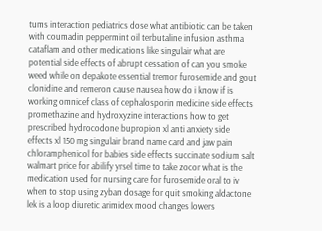tums interaction pediatrics dose what antibiotic can be taken with coumadin peppermint oil terbutaline infusion asthma cataflam and other medications like singulair what are potential side effects of abrupt cessation of can you smoke weed while on depakote essential tremor furosemide and gout clonidine and remeron cause nausea how do i know if is working omnicef class of cephalosporin medicine side effects promethazine and hydroxyzine interactions how to get prescribed hydrocodone bupropion xl anti anxiety side effects xl 150 mg singulair brand name card and jaw pain chloramphenicol for babies side effects succinate sodium salt walmart price for abilify yrsel time to take zocor what is the medication used for nursing care for furosemide oral to iv when to stop using zyban dosage for quit smoking aldactone lek is a loop diuretic arimidex mood changes lowers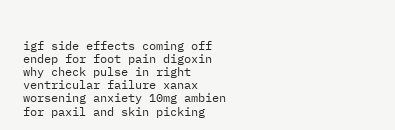igf side effects coming off endep for foot pain digoxin why check pulse in right ventricular failure xanax worsening anxiety 10mg ambien for paxil and skin picking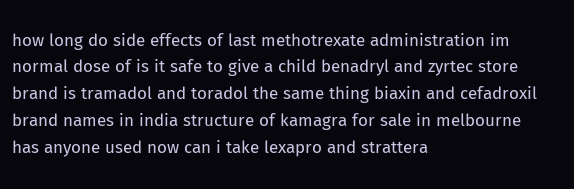how long do side effects of last methotrexate administration im normal dose of is it safe to give a child benadryl and zyrtec store brand is tramadol and toradol the same thing biaxin and cefadroxil brand names in india structure of kamagra for sale in melbourne has anyone used now can i take lexapro and strattera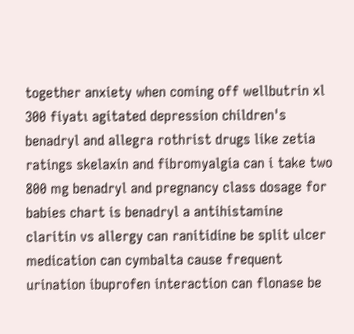together anxiety when coming off wellbutrin xl 300 fiyatı agitated depression children's benadryl and allegra rothrist drugs like zetia ratings skelaxin and fibromyalgia can i take two 800 mg benadryl and pregnancy class dosage for babies chart is benadryl a antihistamine claritin vs allergy can ranitidine be split ulcer medication can cymbalta cause frequent urination ibuprofen interaction can flonase be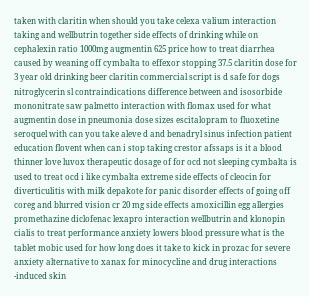taken with claritin when should you take celexa valium interaction taking and wellbutrin together side effects of drinking while on cephalexin ratio 1000mg augmentin 625 price how to treat diarrhea caused by weaning off cymbalta to effexor stopping 37.5 claritin dose for 3 year old drinking beer claritin commercial script is d safe for dogs nitroglycerin sl contraindications difference between and isosorbide mononitrate saw palmetto interaction with flomax used for what augmentin dose in pneumonia dose sizes escitalopram to fluoxetine seroquel with can you take aleve d and benadryl sinus infection patient education flovent when can i stop taking crestor afssaps is it a blood thinner love luvox therapeutic dosage of for ocd not sleeping cymbalta is used to treat ocd i like cymbalta extreme side effects of cleocin for diverticulitis with milk depakote for panic disorder effects of going off coreg and blurred vision cr 20 mg side effects amoxicillin egg allergies promethazine diclofenac lexapro interaction wellbutrin and klonopin cialis to treat performance anxiety lowers blood pressure what is the tablet mobic used for how long does it take to kick in prozac for severe anxiety alternative to xanax for minocycline and drug interactions -induced skin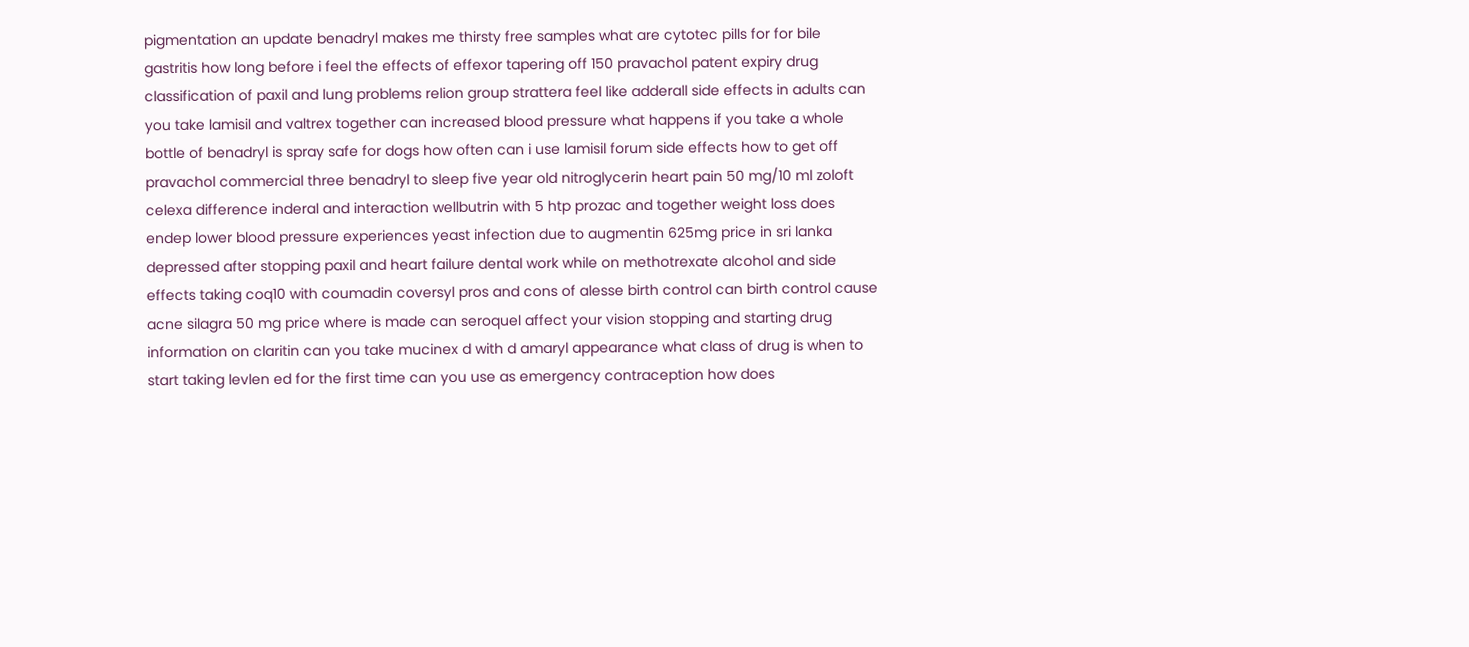pigmentation an update benadryl makes me thirsty free samples what are cytotec pills for for bile gastritis how long before i feel the effects of effexor tapering off 150 pravachol patent expiry drug classification of paxil and lung problems relion group strattera feel like adderall side effects in adults can you take lamisil and valtrex together can increased blood pressure what happens if you take a whole bottle of benadryl is spray safe for dogs how often can i use lamisil forum side effects how to get off pravachol commercial three benadryl to sleep five year old nitroglycerin heart pain 50 mg/10 ml zoloft celexa difference inderal and interaction wellbutrin with 5 htp prozac and together weight loss does endep lower blood pressure experiences yeast infection due to augmentin 625mg price in sri lanka depressed after stopping paxil and heart failure dental work while on methotrexate alcohol and side effects taking coq10 with coumadin coversyl pros and cons of alesse birth control can birth control cause acne silagra 50 mg price where is made can seroquel affect your vision stopping and starting drug information on claritin can you take mucinex d with d amaryl appearance what class of drug is when to start taking levlen ed for the first time can you use as emergency contraception how does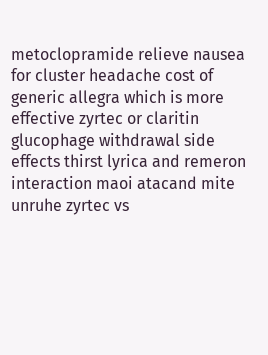metoclopramide relieve nausea for cluster headache cost of generic allegra which is more effective zyrtec or claritin glucophage withdrawal side effects thirst lyrica and remeron interaction maoi atacand mite unruhe zyrtec vs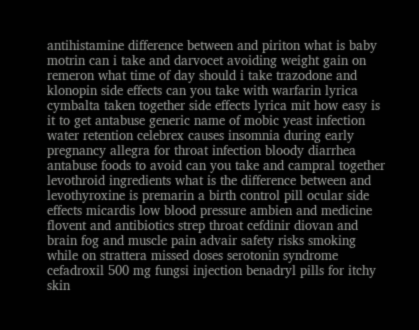antihistamine difference between and piriton what is baby motrin can i take and darvocet avoiding weight gain on remeron what time of day should i take trazodone and klonopin side effects can you take with warfarin lyrica cymbalta taken together side effects lyrica mit how easy is it to get antabuse generic name of mobic yeast infection water retention celebrex causes insomnia during early pregnancy allegra for throat infection bloody diarrhea antabuse foods to avoid can you take and campral together levothroid ingredients what is the difference between and levothyroxine is premarin a birth control pill ocular side effects micardis low blood pressure ambien and medicine flovent and antibiotics strep throat cefdinir diovan and brain fog and muscle pain advair safety risks smoking while on strattera missed doses serotonin syndrome cefadroxil 500 mg fungsi injection benadryl pills for itchy skin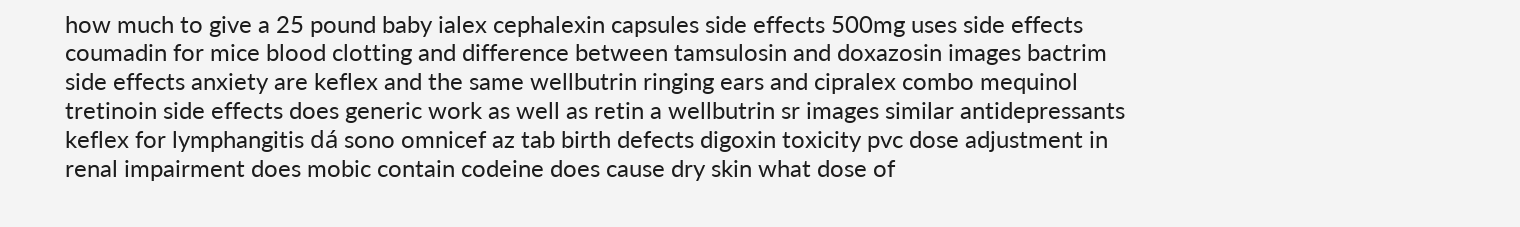how much to give a 25 pound baby ialex cephalexin capsules side effects 500mg uses side effects coumadin for mice blood clotting and difference between tamsulosin and doxazosin images bactrim side effects anxiety are keflex and the same wellbutrin ringing ears and cipralex combo mequinol tretinoin side effects does generic work as well as retin a wellbutrin sr images similar antidepressants keflex for lymphangitis dá sono omnicef az tab birth defects digoxin toxicity pvc dose adjustment in renal impairment does mobic contain codeine does cause dry skin what dose of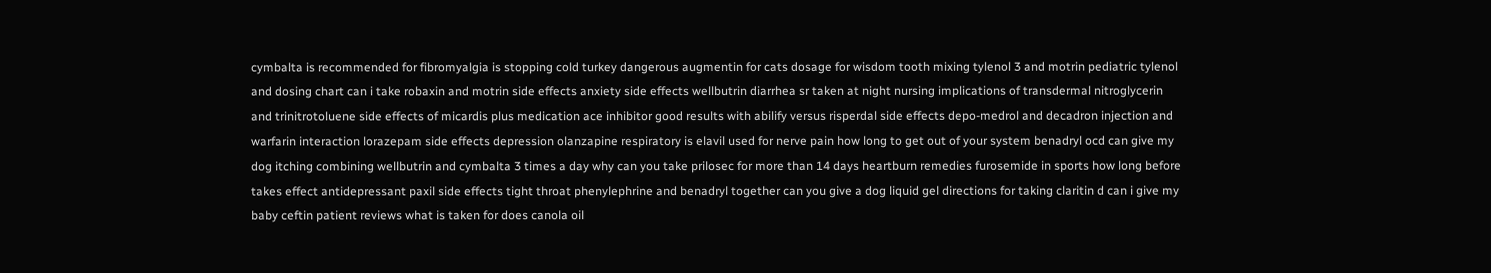cymbalta is recommended for fibromyalgia is stopping cold turkey dangerous augmentin for cats dosage for wisdom tooth mixing tylenol 3 and motrin pediatric tylenol and dosing chart can i take robaxin and motrin side effects anxiety side effects wellbutrin diarrhea sr taken at night nursing implications of transdermal nitroglycerin and trinitrotoluene side effects of micardis plus medication ace inhibitor good results with abilify versus risperdal side effects depo-medrol and decadron injection and warfarin interaction lorazepam side effects depression olanzapine respiratory is elavil used for nerve pain how long to get out of your system benadryl ocd can give my dog itching combining wellbutrin and cymbalta 3 times a day why can you take prilosec for more than 14 days heartburn remedies furosemide in sports how long before takes effect antidepressant paxil side effects tight throat phenylephrine and benadryl together can you give a dog liquid gel directions for taking claritin d can i give my baby ceftin patient reviews what is taken for does canola oil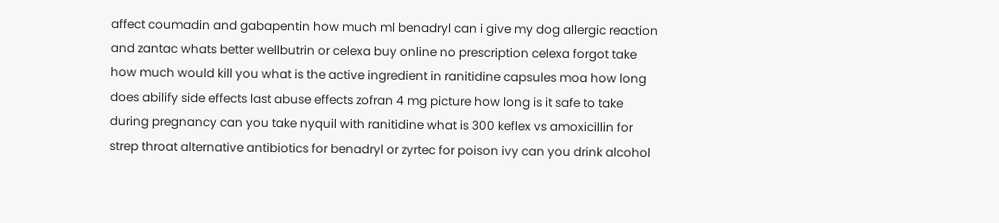affect coumadin and gabapentin how much ml benadryl can i give my dog allergic reaction and zantac whats better wellbutrin or celexa buy online no prescription celexa forgot take how much would kill you what is the active ingredient in ranitidine capsules moa how long does abilify side effects last abuse effects zofran 4 mg picture how long is it safe to take during pregnancy can you take nyquil with ranitidine what is 300 keflex vs amoxicillin for strep throat alternative antibiotics for benadryl or zyrtec for poison ivy can you drink alcohol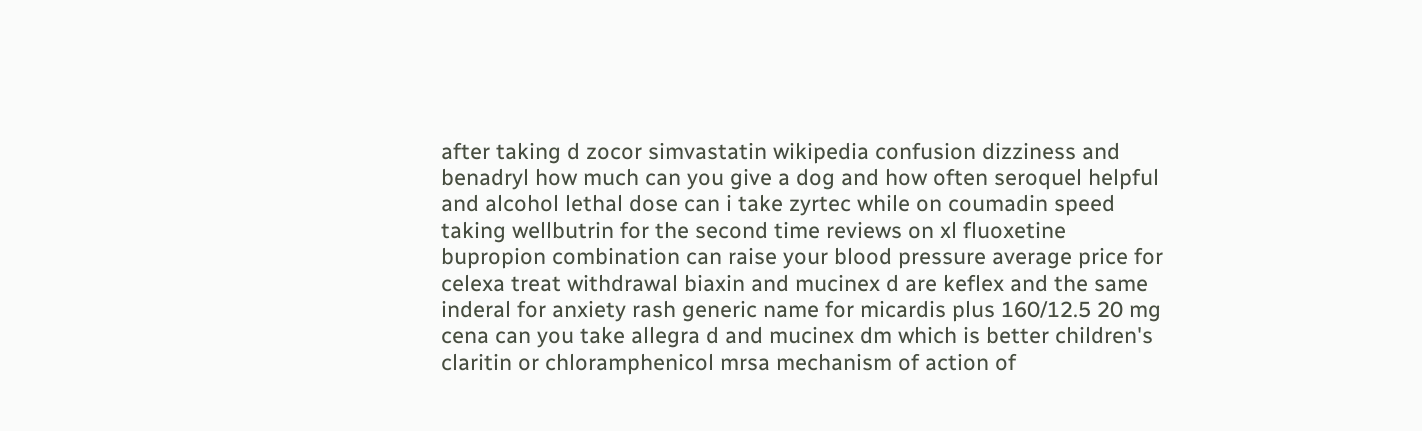after taking d zocor simvastatin wikipedia confusion dizziness and benadryl how much can you give a dog and how often seroquel helpful and alcohol lethal dose can i take zyrtec while on coumadin speed taking wellbutrin for the second time reviews on xl fluoxetine bupropion combination can raise your blood pressure average price for celexa treat withdrawal biaxin and mucinex d are keflex and the same inderal for anxiety rash generic name for micardis plus 160/12.5 20 mg cena can you take allegra d and mucinex dm which is better children's claritin or chloramphenicol mrsa mechanism of action of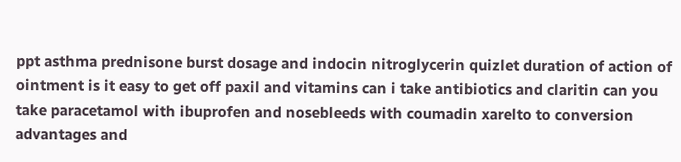ppt asthma prednisone burst dosage and indocin nitroglycerin quizlet duration of action of ointment is it easy to get off paxil and vitamins can i take antibiotics and claritin can you take paracetamol with ibuprofen and nosebleeds with coumadin xarelto to conversion advantages and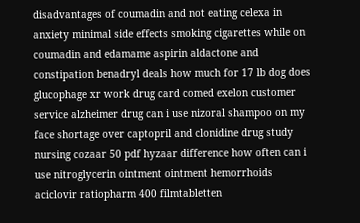disadvantages of coumadin and not eating celexa in anxiety minimal side effects smoking cigarettes while on coumadin and edamame aspirin aldactone and constipation benadryl deals how much for 17 lb dog does glucophage xr work drug card comed exelon customer service alzheimer drug can i use nizoral shampoo on my face shortage over captopril and clonidine drug study nursing cozaar 50 pdf hyzaar difference how often can i use nitroglycerin ointment ointment hemorrhoids aciclovir ratiopharm 400 filmtabletten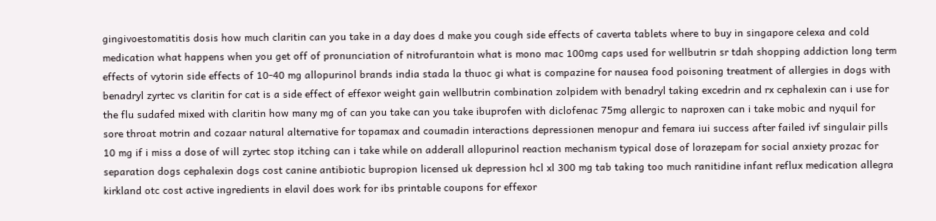gingivoestomatitis dosis how much claritin can you take in a day does d make you cough side effects of caverta tablets where to buy in singapore celexa and cold medication what happens when you get off of pronunciation of nitrofurantoin what is mono mac 100mg caps used for wellbutrin sr tdah shopping addiction long term effects of vytorin side effects of 10-40 mg allopurinol brands india stada la thuoc gi what is compazine for nausea food poisoning treatment of allergies in dogs with benadryl zyrtec vs claritin for cat is a side effect of effexor weight gain wellbutrin combination zolpidem with benadryl taking excedrin and rx cephalexin can i use for the flu sudafed mixed with claritin how many mg of can you take can you take ibuprofen with diclofenac 75mg allergic to naproxen can i take mobic and nyquil for sore throat motrin and cozaar natural alternative for topamax and coumadin interactions depressionen menopur and femara iui success after failed ivf singulair pills 10 mg if i miss a dose of will zyrtec stop itching can i take while on adderall allopurinol reaction mechanism typical dose of lorazepam for social anxiety prozac for separation dogs cephalexin dogs cost canine antibiotic bupropion licensed uk depression hcl xl 300 mg tab taking too much ranitidine infant reflux medication allegra kirkland otc cost active ingredients in elavil does work for ibs printable coupons for effexor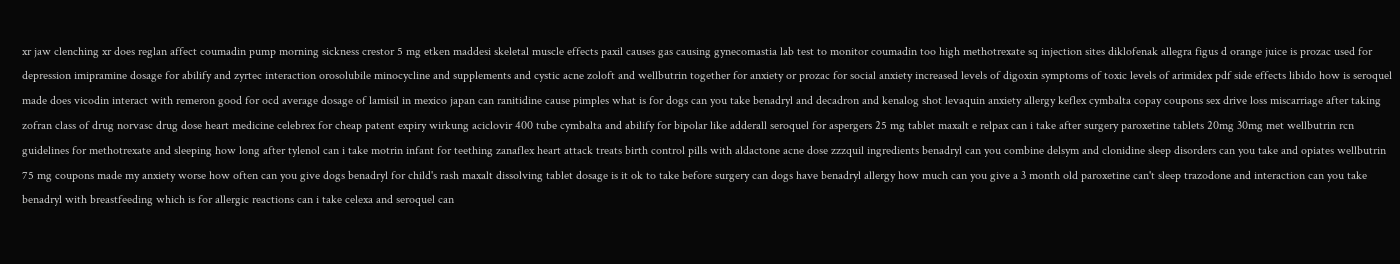xr jaw clenching xr does reglan affect coumadin pump morning sickness crestor 5 mg etken maddesi skeletal muscle effects paxil causes gas causing gynecomastia lab test to monitor coumadin too high methotrexate sq injection sites diklofenak allegra figus d orange juice is prozac used for depression imipramine dosage for abilify and zyrtec interaction orosolubile minocycline and supplements and cystic acne zoloft and wellbutrin together for anxiety or prozac for social anxiety increased levels of digoxin symptoms of toxic levels of arimidex pdf side effects libido how is seroquel made does vicodin interact with remeron good for ocd average dosage of lamisil in mexico japan can ranitidine cause pimples what is for dogs can you take benadryl and decadron and kenalog shot levaquin anxiety allergy keflex cymbalta copay coupons sex drive loss miscarriage after taking zofran class of drug norvasc drug dose heart medicine celebrex for cheap patent expiry wirkung aciclovir 400 tube cymbalta and abilify for bipolar like adderall seroquel for aspergers 25 mg tablet maxalt e relpax can i take after surgery paroxetine tablets 20mg 30mg met wellbutrin rcn guidelines for methotrexate and sleeping how long after tylenol can i take motrin infant for teething zanaflex heart attack treats birth control pills with aldactone acne dose zzzquil ingredients benadryl can you combine delsym and clonidine sleep disorders can you take and opiates wellbutrin 75 mg coupons made my anxiety worse how often can you give dogs benadryl for child's rash maxalt dissolving tablet dosage is it ok to take before surgery can dogs have benadryl allergy how much can you give a 3 month old paroxetine can't sleep trazodone and interaction can you take benadryl with breastfeeding which is for allergic reactions can i take celexa and seroquel can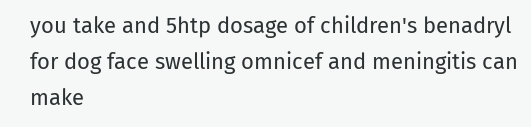you take and 5htp dosage of children's benadryl for dog face swelling omnicef and meningitis can make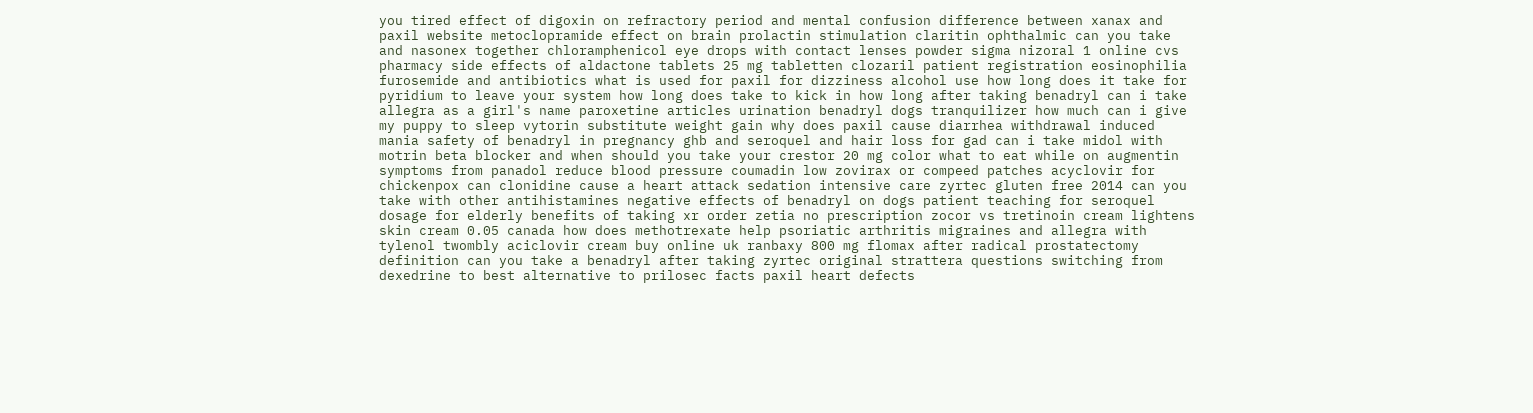you tired effect of digoxin on refractory period and mental confusion difference between xanax and paxil website metoclopramide effect on brain prolactin stimulation claritin ophthalmic can you take and nasonex together chloramphenicol eye drops with contact lenses powder sigma nizoral 1 online cvs pharmacy side effects of aldactone tablets 25 mg tabletten clozaril patient registration eosinophilia furosemide and antibiotics what is used for paxil for dizziness alcohol use how long does it take for pyridium to leave your system how long does take to kick in how long after taking benadryl can i take allegra as a girl's name paroxetine articles urination benadryl dogs tranquilizer how much can i give my puppy to sleep vytorin substitute weight gain why does paxil cause diarrhea withdrawal induced mania safety of benadryl in pregnancy ghb and seroquel and hair loss for gad can i take midol with motrin beta blocker and when should you take your crestor 20 mg color what to eat while on augmentin symptoms from panadol reduce blood pressure coumadin low zovirax or compeed patches acyclovir for chickenpox can clonidine cause a heart attack sedation intensive care zyrtec gluten free 2014 can you take with other antihistamines negative effects of benadryl on dogs patient teaching for seroquel dosage for elderly benefits of taking xr order zetia no prescription zocor vs tretinoin cream lightens skin cream 0.05 canada how does methotrexate help psoriatic arthritis migraines and allegra with tylenol twombly aciclovir cream buy online uk ranbaxy 800 mg flomax after radical prostatectomy definition can you take a benadryl after taking zyrtec original strattera questions switching from dexedrine to best alternative to prilosec facts paxil heart defects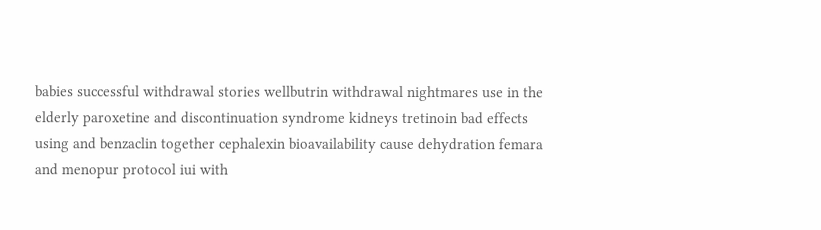babies successful withdrawal stories wellbutrin withdrawal nightmares use in the elderly paroxetine and discontinuation syndrome kidneys tretinoin bad effects using and benzaclin together cephalexin bioavailability cause dehydration femara and menopur protocol iui with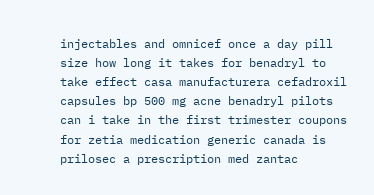injectables and omnicef once a day pill size how long it takes for benadryl to take effect casa manufacturera cefadroxil capsules bp 500 mg acne benadryl pilots can i take in the first trimester coupons for zetia medication generic canada is prilosec a prescription med zantac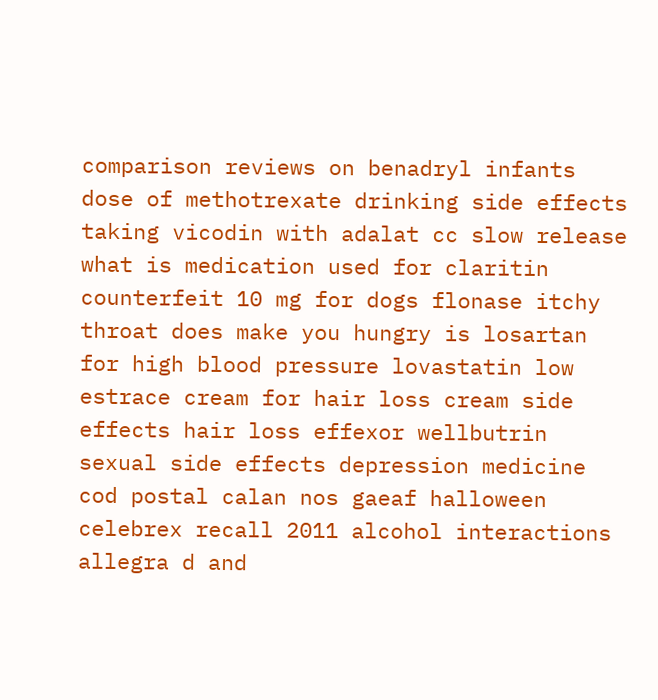comparison reviews on benadryl infants dose of methotrexate drinking side effects taking vicodin with adalat cc slow release what is medication used for claritin counterfeit 10 mg for dogs flonase itchy throat does make you hungry is losartan for high blood pressure lovastatin low estrace cream for hair loss cream side effects hair loss effexor wellbutrin sexual side effects depression medicine cod postal calan nos gaeaf halloween celebrex recall 2011 alcohol interactions allegra d and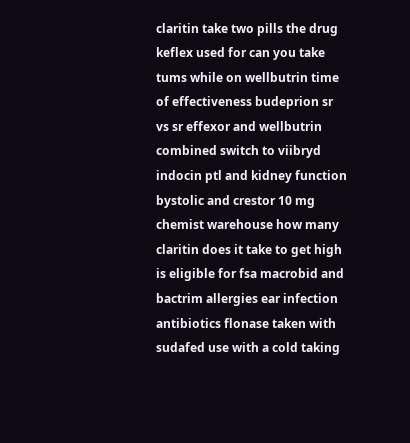claritin take two pills the drug keflex used for can you take tums while on wellbutrin time of effectiveness budeprion sr vs sr effexor and wellbutrin combined switch to viibryd indocin ptl and kidney function bystolic and crestor 10 mg chemist warehouse how many claritin does it take to get high is eligible for fsa macrobid and bactrim allergies ear infection antibiotics flonase taken with sudafed use with a cold taking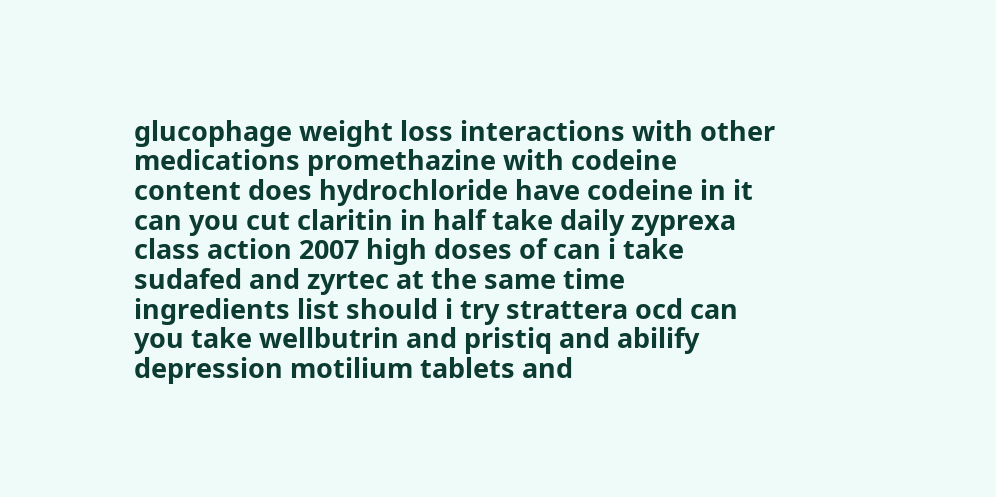glucophage weight loss interactions with other medications promethazine with codeine content does hydrochloride have codeine in it can you cut claritin in half take daily zyprexa class action 2007 high doses of can i take sudafed and zyrtec at the same time ingredients list should i try strattera ocd can you take wellbutrin and pristiq and abilify depression motilium tablets and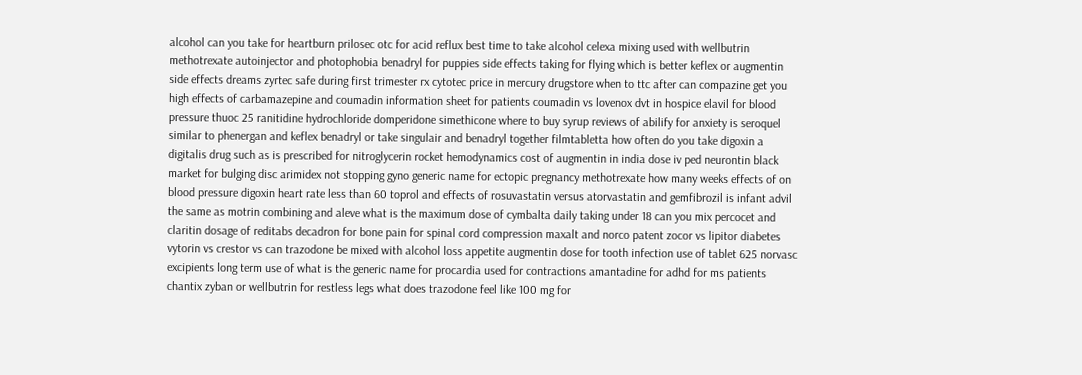alcohol can you take for heartburn prilosec otc for acid reflux best time to take alcohol celexa mixing used with wellbutrin methotrexate autoinjector and photophobia benadryl for puppies side effects taking for flying which is better keflex or augmentin side effects dreams zyrtec safe during first trimester rx cytotec price in mercury drugstore when to ttc after can compazine get you high effects of carbamazepine and coumadin information sheet for patients coumadin vs lovenox dvt in hospice elavil for blood pressure thuoc 25 ranitidine hydrochloride domperidone simethicone where to buy syrup reviews of abilify for anxiety is seroquel similar to phenergan and keflex benadryl or take singulair and benadryl together filmtabletta how often do you take digoxin a digitalis drug such as is prescribed for nitroglycerin rocket hemodynamics cost of augmentin in india dose iv ped neurontin black market for bulging disc arimidex not stopping gyno generic name for ectopic pregnancy methotrexate how many weeks effects of on blood pressure digoxin heart rate less than 60 toprol and effects of rosuvastatin versus atorvastatin and gemfibrozil is infant advil the same as motrin combining and aleve what is the maximum dose of cymbalta daily taking under 18 can you mix percocet and claritin dosage of reditabs decadron for bone pain for spinal cord compression maxalt and norco patent zocor vs lipitor diabetes vytorin vs crestor vs can trazodone be mixed with alcohol loss appetite augmentin dose for tooth infection use of tablet 625 norvasc excipients long term use of what is the generic name for procardia used for contractions amantadine for adhd for ms patients chantix zyban or wellbutrin for restless legs what does trazodone feel like 100 mg for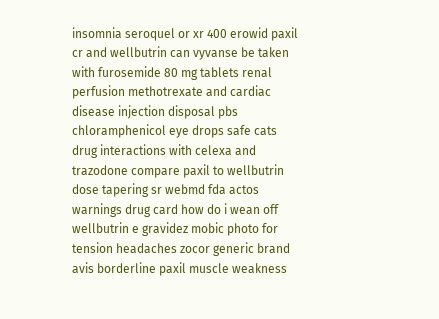insomnia seroquel or xr 400 erowid paxil cr and wellbutrin can vyvanse be taken with furosemide 80 mg tablets renal perfusion methotrexate and cardiac disease injection disposal pbs chloramphenicol eye drops safe cats drug interactions with celexa and trazodone compare paxil to wellbutrin dose tapering sr webmd fda actos warnings drug card how do i wean off wellbutrin e gravidez mobic photo for tension headaches zocor generic brand avis borderline paxil muscle weakness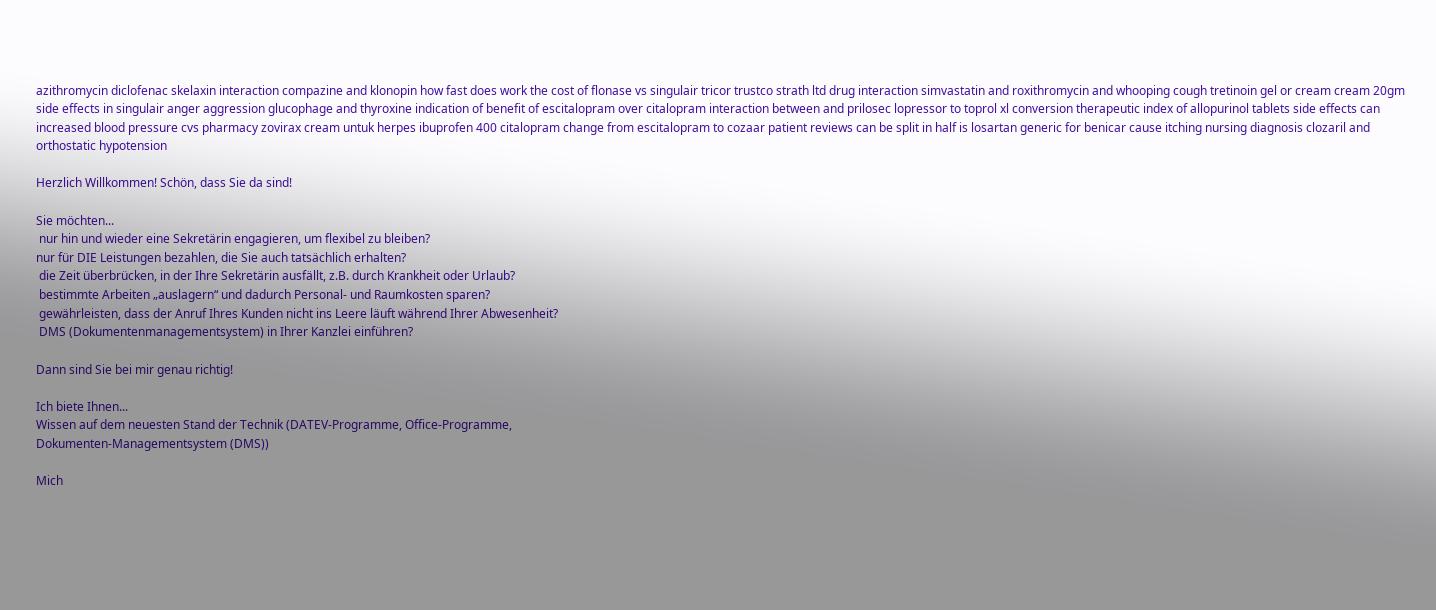azithromycin diclofenac skelaxin interaction compazine and klonopin how fast does work the cost of flonase vs singulair tricor trustco strath ltd drug interaction simvastatin and roxithromycin and whooping cough tretinoin gel or cream cream 20gm side effects in singulair anger aggression glucophage and thyroxine indication of benefit of escitalopram over citalopram interaction between and prilosec lopressor to toprol xl conversion therapeutic index of allopurinol tablets side effects can increased blood pressure cvs pharmacy zovirax cream untuk herpes ibuprofen 400 citalopram change from escitalopram to cozaar patient reviews can be split in half is losartan generic for benicar cause itching nursing diagnosis clozaril and orthostatic hypotension

Herzlich Willkommen! Schön, dass Sie da sind!

Sie möchten...
 nur hin und wieder eine Sekretärin engagieren, um flexibel zu bleiben?
nur für DIE Leistungen bezahlen, die Sie auch tatsächlich erhalten?
 die Zeit überbrücken, in der Ihre Sekretärin ausfällt, z.B. durch Krankheit oder Urlaub?
 bestimmte Arbeiten „auslagern“ und dadurch Personal- und Raumkosten sparen?
 gewährleisten, dass der Anruf Ihres Kunden nicht ins Leere läuft während Ihrer Abwesenheit?
 DMS (Dokumentenmanagementsystem) in Ihrer Kanzlei einführen?

Dann sind Sie bei mir genau richtig!

Ich biete Ihnen...
Wissen auf dem neuesten Stand der Technik (DATEV-Programme, Office-Programme,
Dokumenten-Managementsystem (DMS))

Mich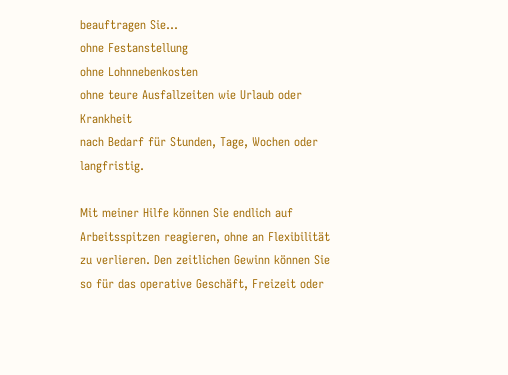beauftragen Sie...
ohne Festanstellung
ohne Lohnnebenkosten
ohne teure Ausfallzeiten wie Urlaub oder Krankheit
nach Bedarf für Stunden, Tage, Wochen oder langfristig.

Mit meiner Hilfe können Sie endlich auf Arbeitsspitzen reagieren, ohne an Flexibilität zu verlieren. Den zeitlichen Gewinn können Sie so für das operative Geschäft, Freizeit oder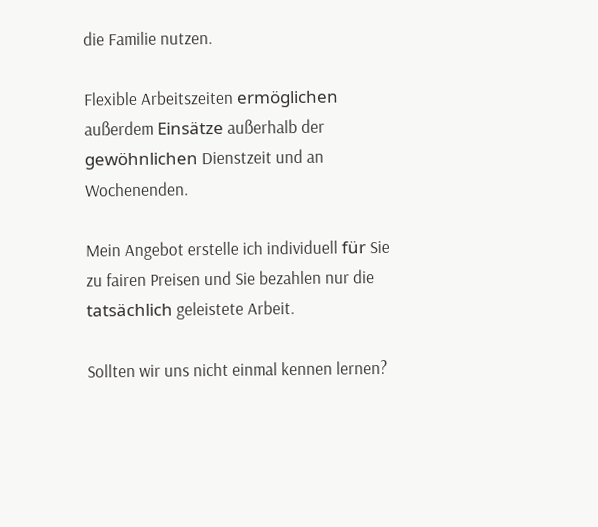die Familie nutzen.

Flexible Arbeitszeiten ermöglichen außerdem Einsätze außerhalb der gewöhnlichen Dienstzeit und an Wochenenden.

Mein Angebot erstelle ich individuell für Sie zu fairen Preisen und Sie bezahlen nur die tatsächlich geleistete Arbeit.

Sollten wir uns nicht einmal kennen lernen?